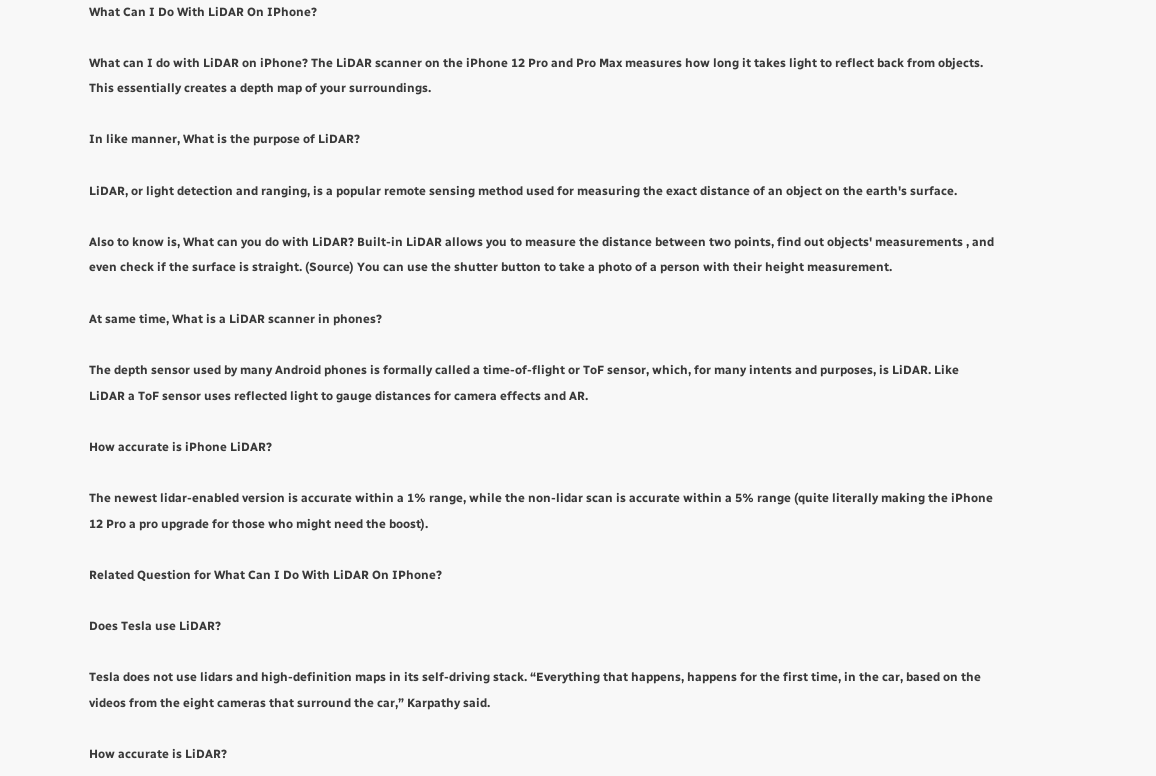What Can I Do With LiDAR On IPhone?

What can I do with LiDAR on iPhone? The LiDAR scanner on the iPhone 12 Pro and Pro Max measures how long it takes light to reflect back from objects. This essentially creates a depth map of your surroundings.

In like manner, What is the purpose of LiDAR?

LiDAR, or light detection and ranging, is a popular remote sensing method used for measuring the exact distance of an object on the earth's surface.

Also to know is, What can you do with LiDAR? Built-in LiDAR allows you to measure the distance between two points, find out objects' measurements , and even check if the surface is straight. (Source) You can use the shutter button to take a photo of a person with their height measurement.

At same time, What is a LiDAR scanner in phones?

The depth sensor used by many Android phones is formally called a time-of-flight or ToF sensor, which, for many intents and purposes, is LiDAR. Like LiDAR a ToF sensor uses reflected light to gauge distances for camera effects and AR.

How accurate is iPhone LiDAR?

The newest lidar-enabled version is accurate within a 1% range, while the non-lidar scan is accurate within a 5% range (quite literally making the iPhone 12 Pro a pro upgrade for those who might need the boost).

Related Question for What Can I Do With LiDAR On IPhone?

Does Tesla use LiDAR?

Tesla does not use lidars and high-definition maps in its self-driving stack. “Everything that happens, happens for the first time, in the car, based on the videos from the eight cameras that surround the car,” Karpathy said.

How accurate is LiDAR?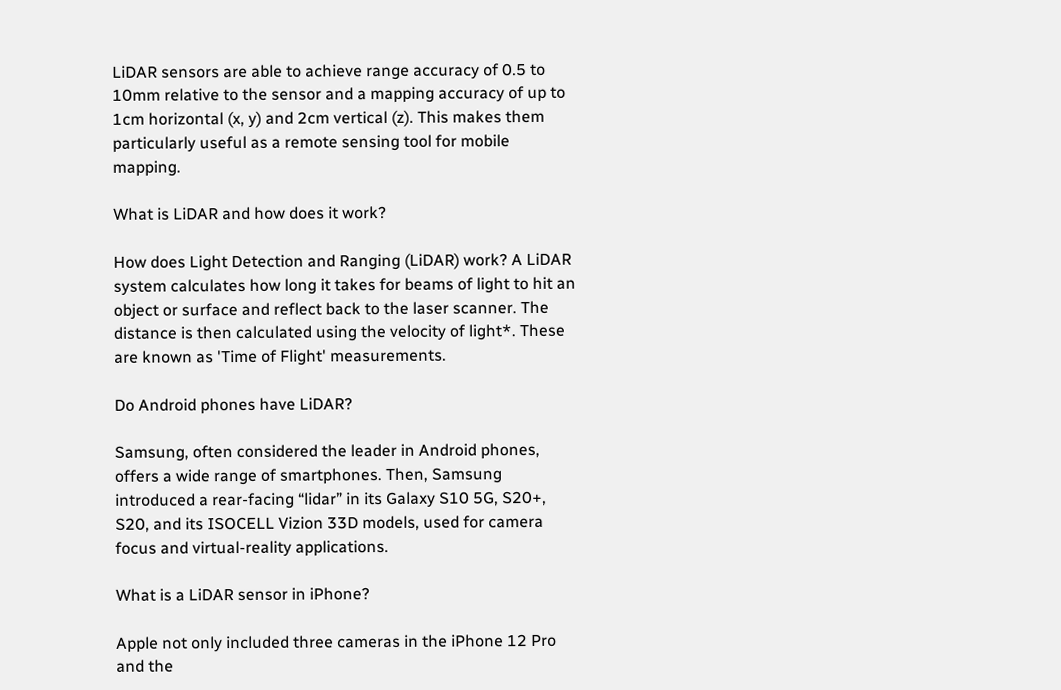LiDAR sensors are able to achieve range accuracy of 0.5 to 10mm relative to the sensor and a mapping accuracy of up to 1cm horizontal (x, y) and 2cm vertical (z). This makes them particularly useful as a remote sensing tool for mobile mapping.

What is LiDAR and how does it work?

How does Light Detection and Ranging (LiDAR) work? A LiDAR system calculates how long it takes for beams of light to hit an object or surface and reflect back to the laser scanner. The distance is then calculated using the velocity of light*. These are known as 'Time of Flight' measurements.

Do Android phones have LiDAR?

Samsung, often considered the leader in Android phones, offers a wide range of smartphones. Then, Samsung introduced a rear-facing “lidar” in its Galaxy S10 5G, S20+, S20, and its ISOCELL Vizion 33D models, used for camera focus and virtual-reality applications.

What is a LiDAR sensor in iPhone?

Apple not only included three cameras in the iPhone 12 Pro and the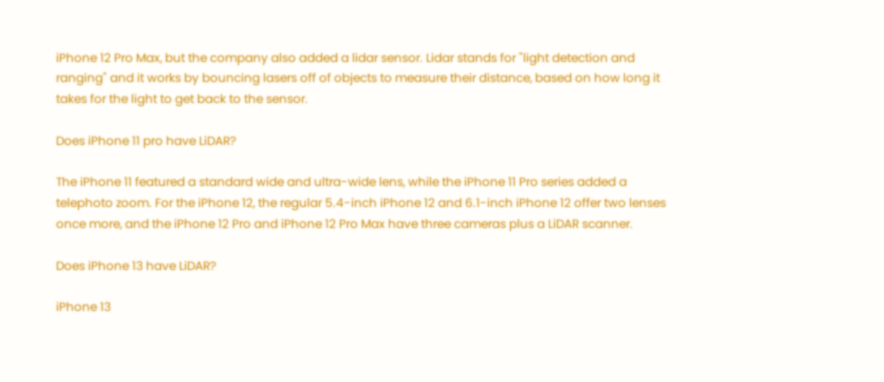iPhone 12 Pro Max, but the company also added a lidar sensor. Lidar stands for "light detection and ranging" and it works by bouncing lasers off of objects to measure their distance, based on how long it takes for the light to get back to the sensor.

Does iPhone 11 pro have LiDAR?

The iPhone 11 featured a standard wide and ultra-wide lens, while the iPhone 11 Pro series added a telephoto zoom. For the iPhone 12, the regular 5.4-inch iPhone 12 and 6.1-inch iPhone 12 offer two lenses once more, and the iPhone 12 Pro and iPhone 12 Pro Max have three cameras plus a LiDAR scanner.

Does iPhone 13 have LiDAR?

iPhone 13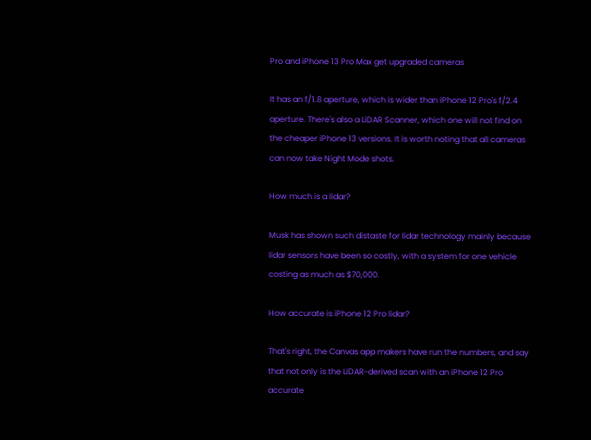Pro and iPhone 13 Pro Max get upgraded cameras

It has an f/1.8 aperture, which is wider than iPhone 12 Pro's f/2.4 aperture. There's also a LiDAR Scanner, which one will not find on the cheaper iPhone 13 versions. It is worth noting that all cameras can now take Night Mode shots.

How much is a lidar?

Musk has shown such distaste for lidar technology mainly because lidar sensors have been so costly, with a system for one vehicle costing as much as $70,000.

How accurate is iPhone 12 Pro lidar?

That's right, the Canvas app makers have run the numbers, and say that not only is the LiDAR-derived scan with an iPhone 12 Pro accurate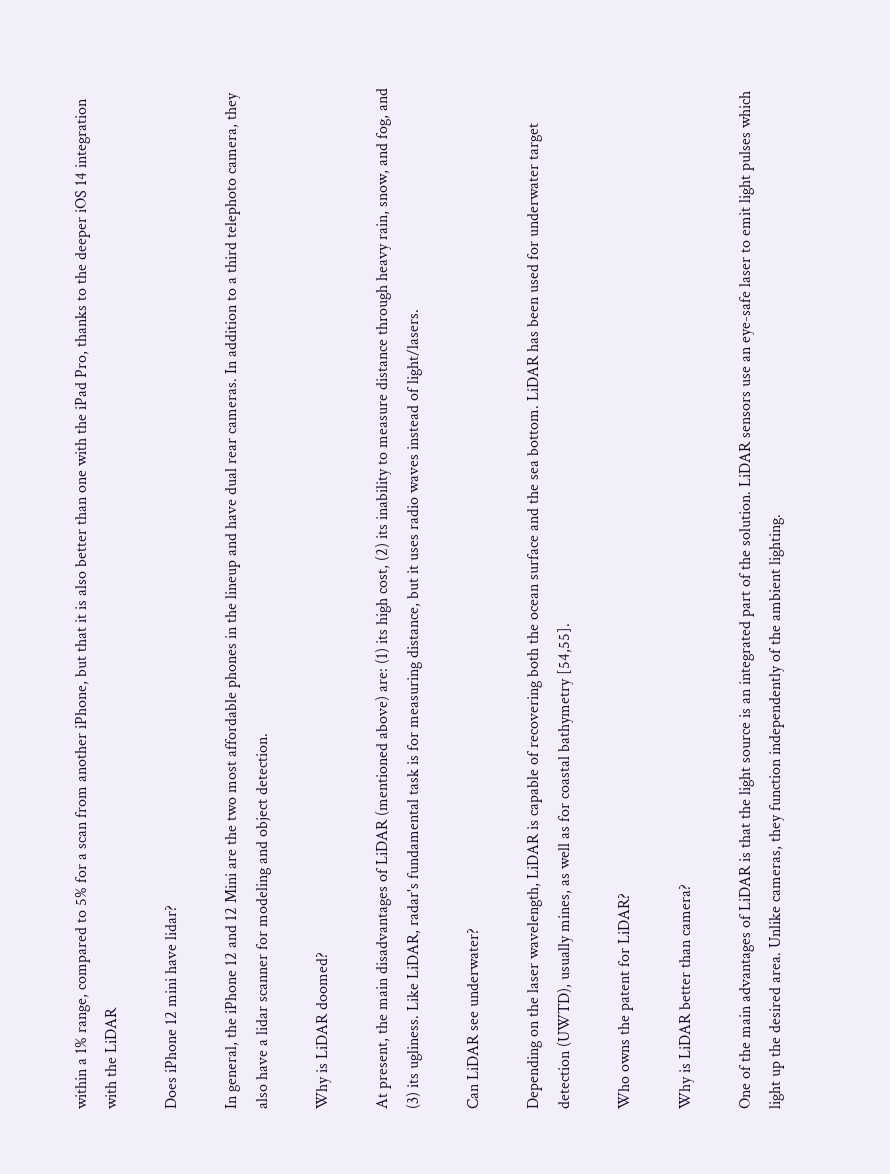within a 1% range, compared to 5% for a scan from another iPhone, but that it is also better than one with the iPad Pro, thanks to the deeper iOS 14 integration with the LiDAR

Does iPhone 12 mini have lidar?

In general, the iPhone 12 and 12 Mini are the two most affordable phones in the lineup and have dual rear cameras. In addition to a third telephoto camera, they also have a lidar scanner for modeling and object detection.

Why is LiDAR doomed?

At present, the main disadvantages of LiDAR (mentioned above) are: (1) its high cost, (2) its inability to measure distance through heavy rain, snow, and fog, and (3) its ugliness. Like LiDAR, radar's fundamental task is for measuring distance, but it uses radio waves instead of light/lasers.

Can LiDAR see underwater?

Depending on the laser wavelength, LiDAR is capable of recovering both the ocean surface and the sea bottom. LiDAR has been used for underwater target detection (UWTD), usually mines, as well as for coastal bathymetry [54,55].

Who owns the patent for LiDAR?

Why is LiDAR better than camera?

One of the main advantages of LiDAR is that the light source is an integrated part of the solution. LiDAR sensors use an eye-safe laser to emit light pulses which light up the desired area. Unlike cameras, they function independently of the ambient lighting.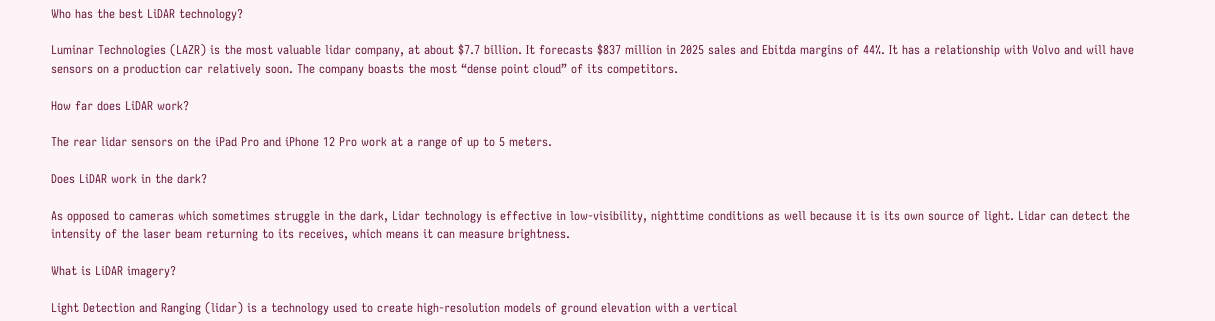Who has the best LiDAR technology?

Luminar Technologies (LAZR) is the most valuable lidar company, at about $7.7 billion. It forecasts $837 million in 2025 sales and Ebitda margins of 44%. It has a relationship with Volvo and will have sensors on a production car relatively soon. The company boasts the most “dense point cloud” of its competitors.

How far does LiDAR work?

The rear lidar sensors on the iPad Pro and iPhone 12 Pro work at a range of up to 5 meters.

Does LiDAR work in the dark?

As opposed to cameras which sometimes struggle in the dark, Lidar technology is effective in low-visibility, nighttime conditions as well because it is its own source of light. Lidar can detect the intensity of the laser beam returning to its receives, which means it can measure brightness.

What is LiDAR imagery?

Light Detection and Ranging (lidar) is a technology used to create high-resolution models of ground elevation with a vertical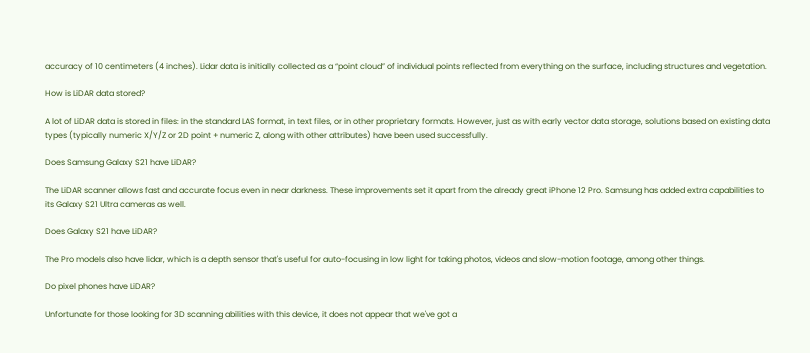accuracy of 10 centimeters (4 inches). Lidar data is initially collected as a “point cloud” of individual points reflected from everything on the surface, including structures and vegetation.

How is LiDAR data stored?

A lot of LiDAR data is stored in files: in the standard LAS format, in text files, or in other proprietary formats. However, just as with early vector data storage, solutions based on existing data types (typically numeric X/Y/Z or 2D point + numeric Z, along with other attributes) have been used successfully.

Does Samsung Galaxy S21 have LiDAR?

The LiDAR scanner allows fast and accurate focus even in near darkness. These improvements set it apart from the already great iPhone 12 Pro. Samsung has added extra capabilities to its Galaxy S21 Ultra cameras as well.

Does Galaxy S21 have LiDAR?

The Pro models also have lidar, which is a depth sensor that's useful for auto-focusing in low light for taking photos, videos and slow-motion footage, among other things.

Do pixel phones have LiDAR?

Unfortunate for those looking for 3D scanning abilities with this device, it does not appear that we've got a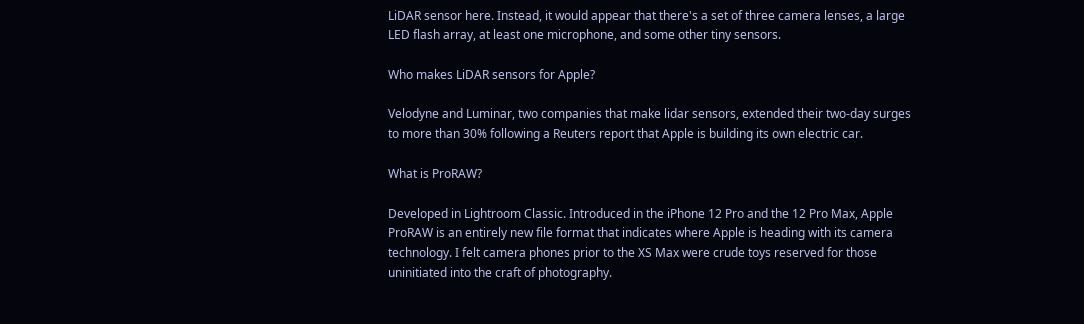LiDAR sensor here. Instead, it would appear that there's a set of three camera lenses, a large LED flash array, at least one microphone, and some other tiny sensors.

Who makes LiDAR sensors for Apple?

Velodyne and Luminar, two companies that make lidar sensors, extended their two-day surges to more than 30% following a Reuters report that Apple is building its own electric car.

What is ProRAW?

Developed in Lightroom Classic. Introduced in the iPhone 12 Pro and the 12 Pro Max, Apple ProRAW is an entirely new file format that indicates where Apple is heading with its camera technology. I felt camera phones prior to the XS Max were crude toys reserved for those uninitiated into the craft of photography.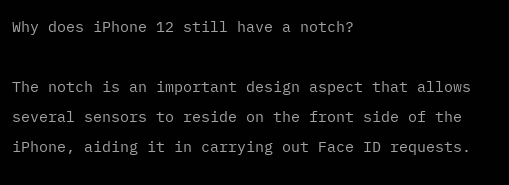Why does iPhone 12 still have a notch?

The notch is an important design aspect that allows several sensors to reside on the front side of the iPhone, aiding it in carrying out Face ID requests.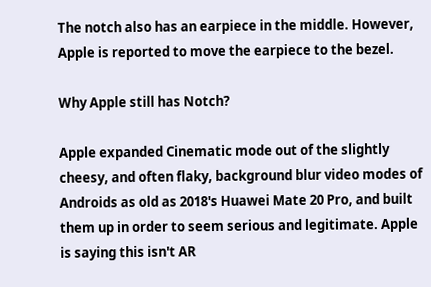The notch also has an earpiece in the middle. However, Apple is reported to move the earpiece to the bezel.

Why Apple still has Notch?

Apple expanded Cinematic mode out of the slightly cheesy, and often flaky, background blur video modes of Androids as old as 2018's Huawei Mate 20 Pro, and built them up in order to seem serious and legitimate. Apple is saying this isn't AR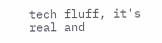tech fluff, it's real and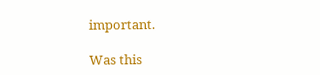important.

Was this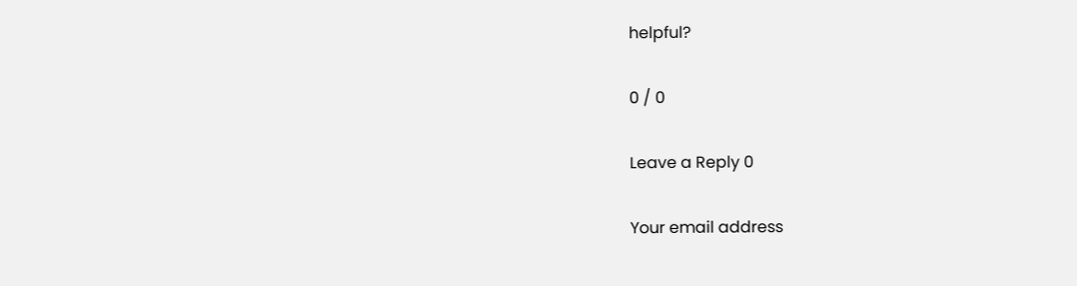helpful?

0 / 0

Leave a Reply 0

Your email address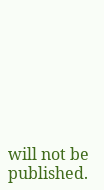will not be published.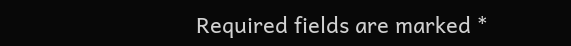Required fields are marked *